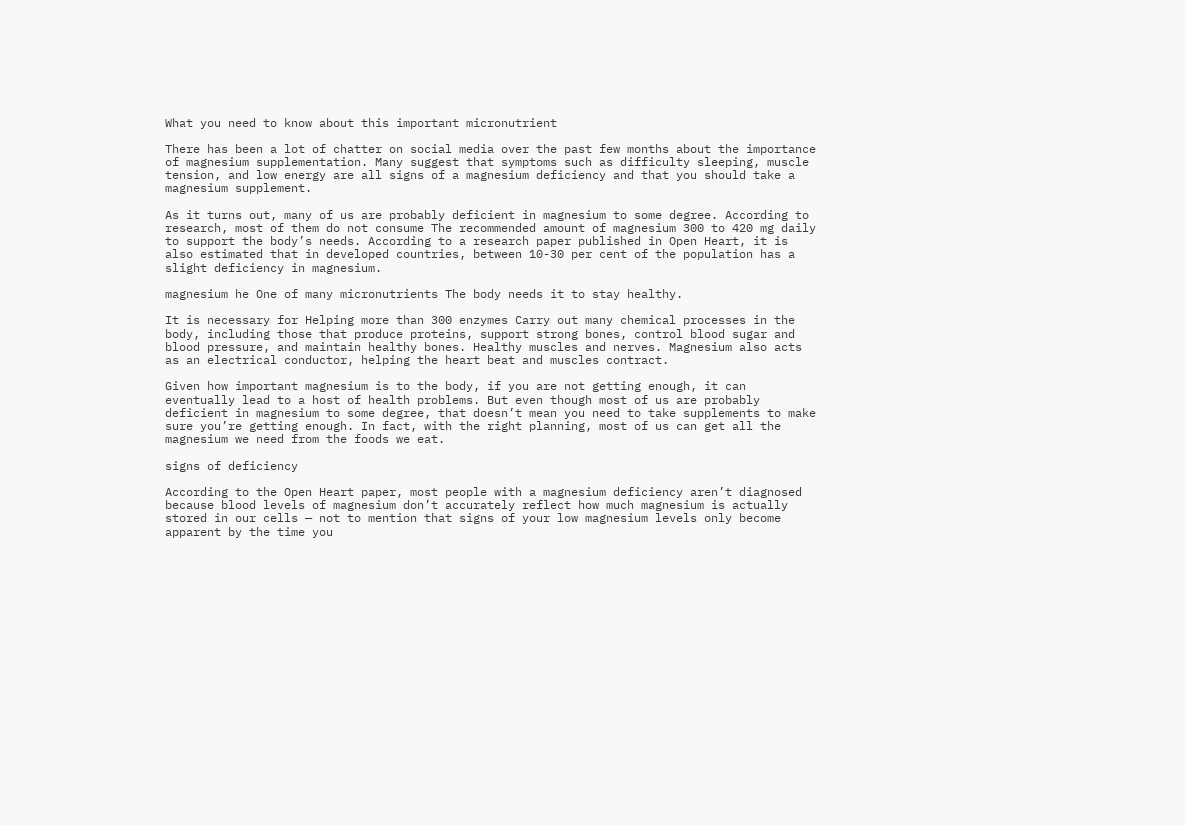What you need to know about this important micronutrient

There has been a lot of chatter on social media over the past few months about the importance of magnesium supplementation. Many suggest that symptoms such as difficulty sleeping, muscle tension, and low energy are all signs of a magnesium deficiency and that you should take a magnesium supplement.

As it turns out, many of us are probably deficient in magnesium to some degree. According to research, most of them do not consume The recommended amount of magnesium 300 to 420 mg daily to support the body’s needs. According to a research paper published in Open Heart, it is also estimated that in developed countries, between 10-30 per cent of the population has a slight deficiency in magnesium.

magnesium he One of many micronutrients The body needs it to stay healthy.

It is necessary for Helping more than 300 enzymes Carry out many chemical processes in the body, including those that produce proteins, support strong bones, control blood sugar and blood pressure, and maintain healthy bones. Healthy muscles and nerves. Magnesium also acts as an electrical conductor, helping the heart beat and muscles contract.

Given how important magnesium is to the body, if you are not getting enough, it can eventually lead to a host of health problems. But even though most of us are probably deficient in magnesium to some degree, that doesn’t mean you need to take supplements to make sure you’re getting enough. In fact, with the right planning, most of us can get all the magnesium we need from the foods we eat.

signs of deficiency

According to the Open Heart paper, most people with a magnesium deficiency aren’t diagnosed because blood levels of magnesium don’t accurately reflect how much magnesium is actually stored in our cells — not to mention that signs of your low magnesium levels only become apparent by the time you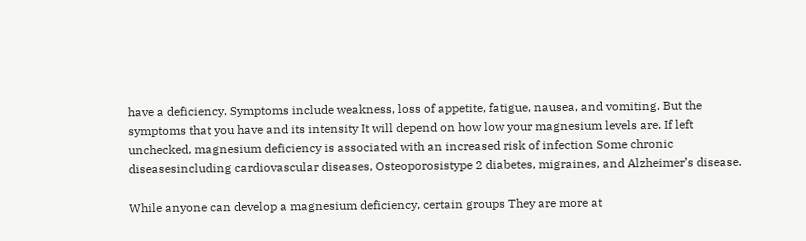have a deficiency. Symptoms include weakness, loss of appetite, fatigue, nausea, and vomiting. But the symptoms that you have and its intensity It will depend on how low your magnesium levels are. If left unchecked, magnesium deficiency is associated with an increased risk of infection Some chronic diseasesincluding cardiovascular diseases, Osteoporosistype 2 diabetes, migraines, and Alzheimer’s disease.

While anyone can develop a magnesium deficiency, certain groups They are more at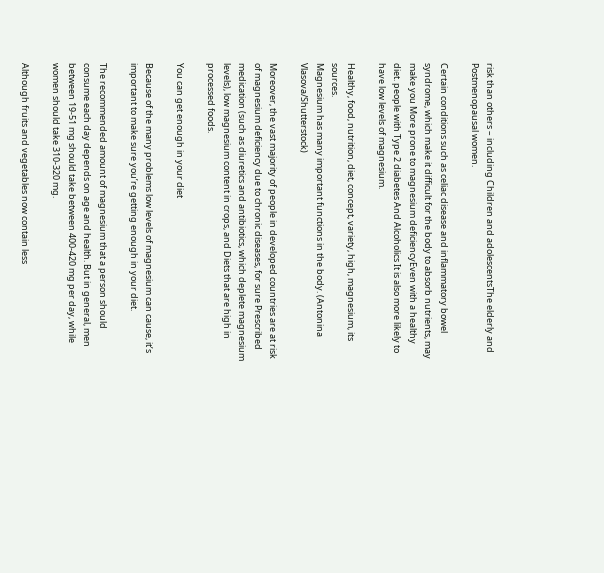risk than others – including Children and adolescentsThe elderly and Postmenopausal women.

Certain conditions such as celiac disease and inflammatory bowel syndrome, which make it difficult for the body to absorb nutrients, may make you More prone to magnesium deficiencyEven with a healthy diet. people with Type 2 diabetes And Alcoholics It is also more likely to have low levels of magnesium.

Healthy, food, nutrition, diet, concept, variety, high, magnesium, its sources.
Magnesium has many important functions in the body. (Antonina Vlasova/Shutterstock)

Moreover, the vast majority of people in developed countries are at risk of magnesium deficiency due to chronic diseases, for sure Prescribed medication (such as diuretics and antibiotics, which deplete magnesium levels), low magnesium content in crops, and Diets that are high in processed foods.

You can get enough in your diet

Because of the many problems low levels of magnesium can cause, it’s important to make sure you’re getting enough in your diet.

The recommended amount of magnesium that a person should consume each day depends on age and health. But in general, men between 19-51 mg should take between 400-420 mg per day, while women should take 310-320 mg.

Although fruits and vegetables now contain less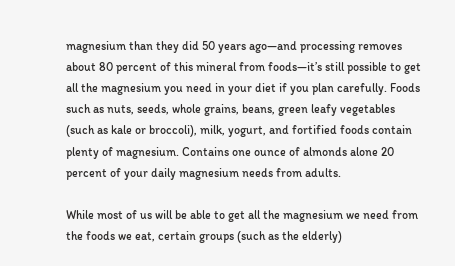magnesium than they did 50 years ago—and processing removes about 80 percent of this mineral from foods—it’s still possible to get all the magnesium you need in your diet if you plan carefully. Foods such as nuts, seeds, whole grains, beans, green leafy vegetables (such as kale or broccoli), milk, yogurt, and fortified foods contain plenty of magnesium. Contains one ounce of almonds alone 20 percent of your daily magnesium needs from adults.

While most of us will be able to get all the magnesium we need from the foods we eat, certain groups (such as the elderly)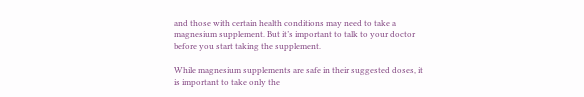and those with certain health conditions may need to take a magnesium supplement. But it’s important to talk to your doctor before you start taking the supplement.

While magnesium supplements are safe in their suggested doses, it is important to take only the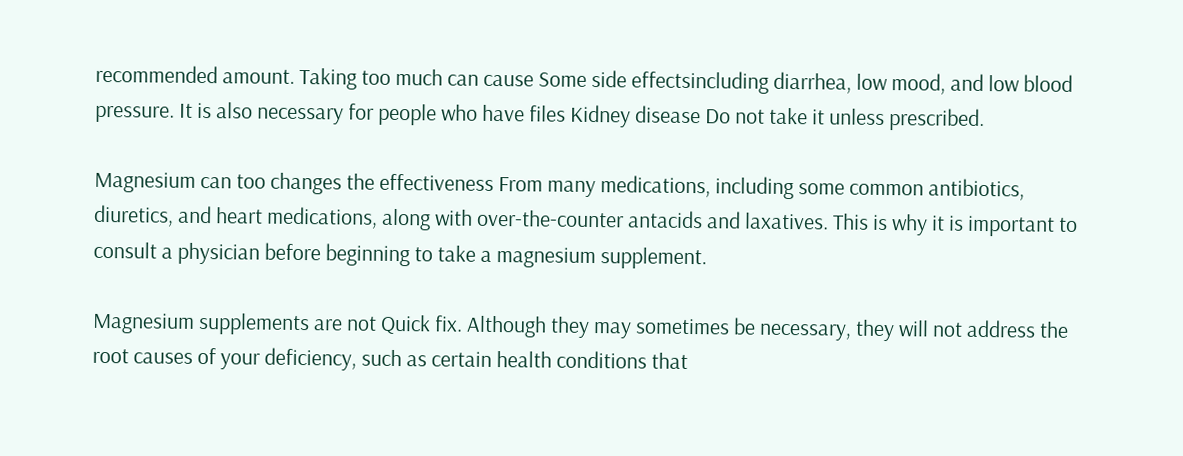recommended amount. Taking too much can cause Some side effectsincluding diarrhea, low mood, and low blood pressure. It is also necessary for people who have files Kidney disease Do not take it unless prescribed.

Magnesium can too changes the effectiveness From many medications, including some common antibiotics, diuretics, and heart medications, along with over-the-counter antacids and laxatives. This is why it is important to consult a physician before beginning to take a magnesium supplement.

Magnesium supplements are not Quick fix. Although they may sometimes be necessary, they will not address the root causes of your deficiency, such as certain health conditions that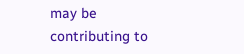may be contributing to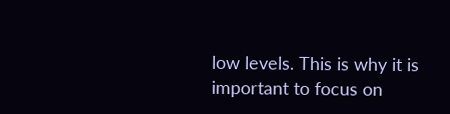low levels. This is why it is important to focus on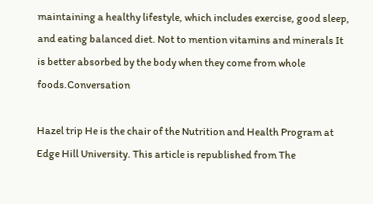maintaining a healthy lifestyle, which includes exercise, good sleep, and eating balanced diet. Not to mention vitamins and minerals It is better absorbed by the body when they come from whole foods.Conversation

Hazel trip He is the chair of the Nutrition and Health Program at Edge Hill University. This article is republished from The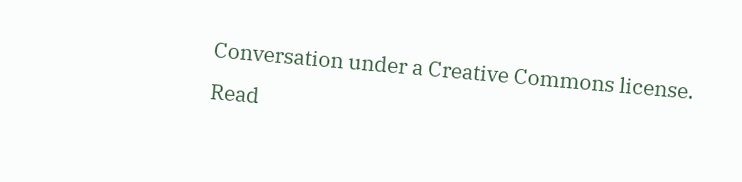Conversation under a Creative Commons license. Read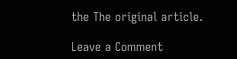the The original article.

Leave a Comment